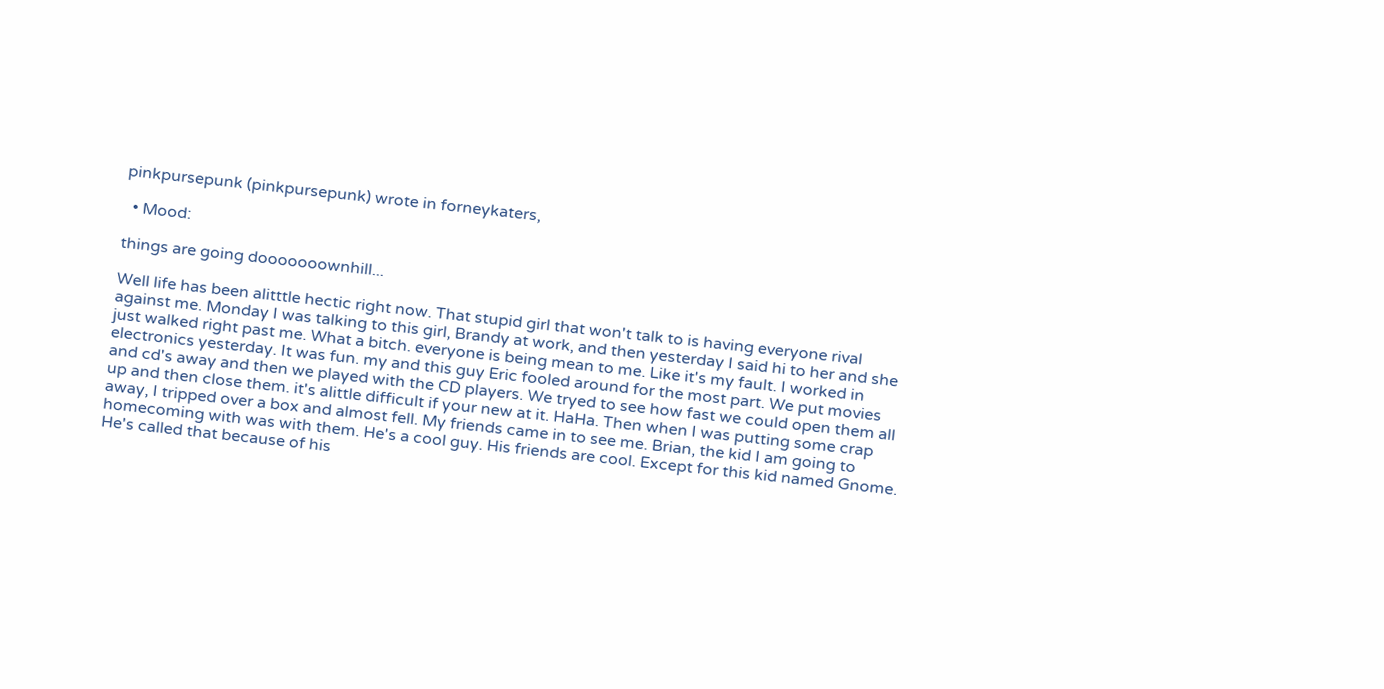pinkpursepunk (pinkpursepunk) wrote in forneykaters,

  • Mood:

things are going dooooooownhill...

Well life has been alitttle hectic right now. That stupid girl that won't talk to is having everyone rival against me. Monday I was talking to this girl, Brandy at work, and then yesterday I said hi to her and she just walked right past me. What a bitch. everyone is being mean to me. Like it's my fault. I worked in electronics yesterday. It was fun. my and this guy Eric fooled around for the most part. We put movies and cd's away and then we played with the CD players. We tryed to see how fast we could open them all up and then close them. it's alittle difficult if your new at it. HaHa. Then when I was putting some crap away, I tripped over a box and almost fell. My friends came in to see me. Brian, the kid I am going to homecoming with was with them. He's a cool guy. His friends are cool. Except for this kid named Gnome. He's called that because of his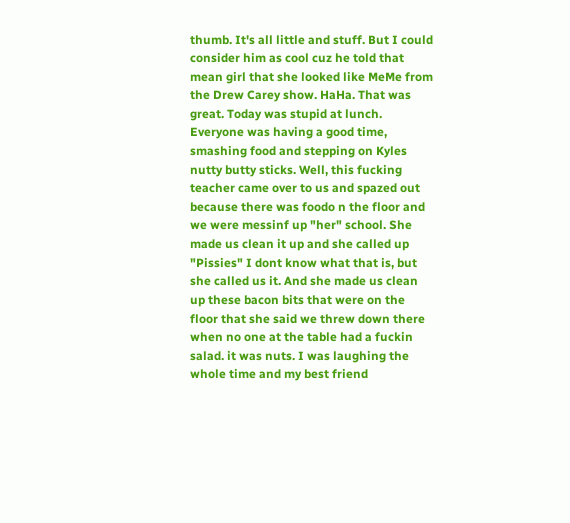thumb. It's all little and stuff. But I could consider him as cool cuz he told that mean girl that she looked like MeMe from the Drew Carey show. HaHa. That was great. Today was stupid at lunch. Everyone was having a good time, smashing food and stepping on Kyles nutty butty sticks. Well, this fucking teacher came over to us and spazed out because there was foodo n the floor and we were messinf up "her" school. She made us clean it up and she called up "Pissies" I dont know what that is, but she called us it. And she made us clean up these bacon bits that were on the floor that she said we threw down there when no one at the table had a fuckin salad. it was nuts. I was laughing the whole time and my best friend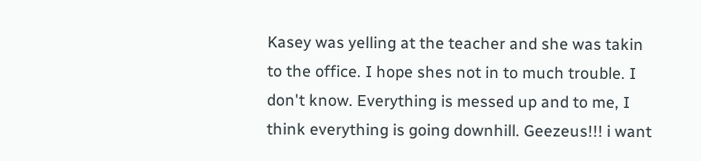Kasey was yelling at the teacher and she was takin to the office. I hope shes not in to much trouble. I don't know. Everything is messed up and to me, I think everything is going downhill. Geezeus!!! i want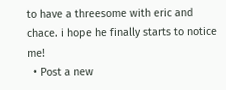to have a threesome with eric and chace. i hope he finally starts to notice me!
  • Post a new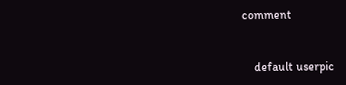comment


    default userpic